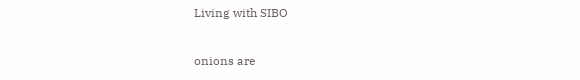Living with SIBO

onions are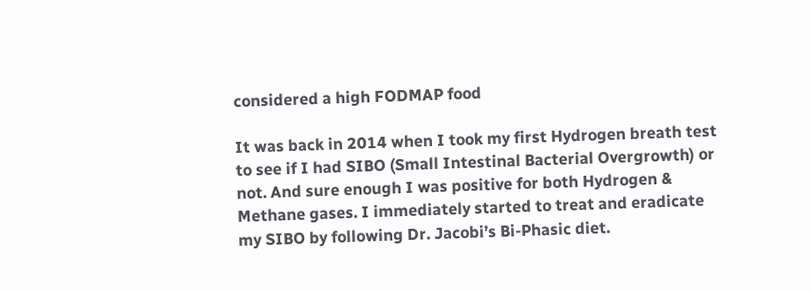considered a high FODMAP food

It was back in 2014 when I took my first Hydrogen breath test to see if I had SIBO (Small Intestinal Bacterial Overgrowth) or not. And sure enough I was positive for both Hydrogen & Methane gases. I immediately started to treat and eradicate my SIBO by following Dr. Jacobi’s Bi-Phasic diet.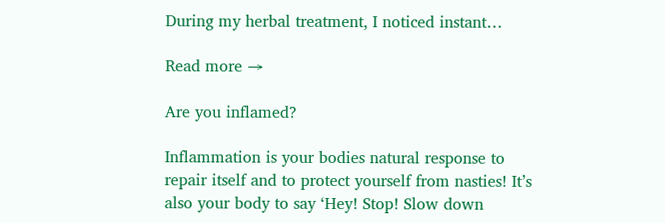During my herbal treatment, I noticed instant…

Read more →

Are you inflamed?

Inflammation is your bodies natural response to repair itself and to protect yourself from nasties! It’s also your body to say ‘Hey! Stop! Slow down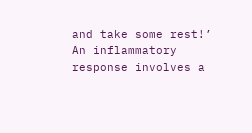and take some rest!’ An inflammatory response involves a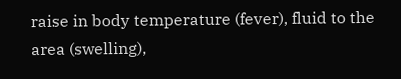raise in body temperature (fever), fluid to the area (swelling),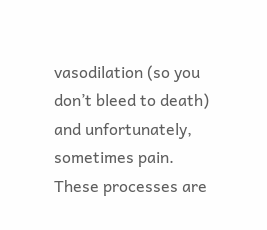vasodilation (so you don’t bleed to death) and unfortunately, sometimes pain. These processes are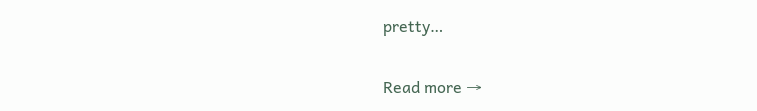pretty…

Read more →